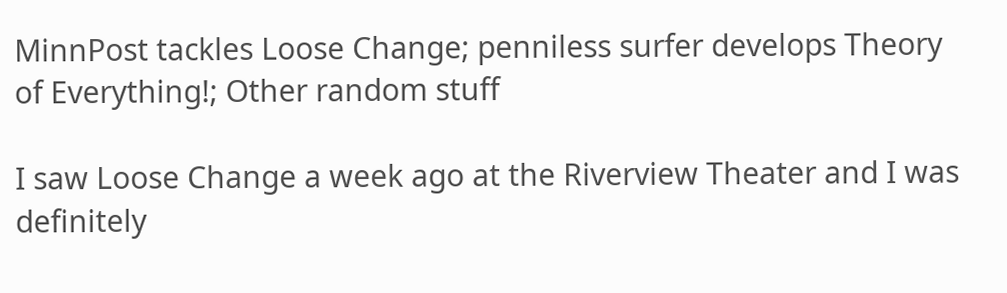MinnPost tackles Loose Change; penniless surfer develops Theory of Everything!; Other random stuff

I saw Loose Change a week ago at the Riverview Theater and I was definitely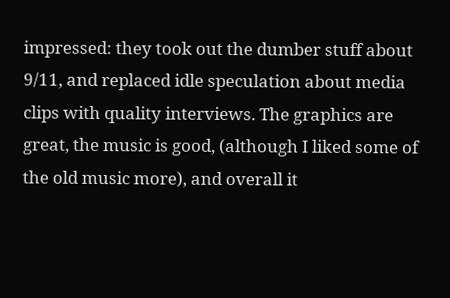impressed: they took out the dumber stuff about 9/11, and replaced idle speculation about media clips with quality interviews. The graphics are great, the music is good, (although I liked some of the old music more), and overall it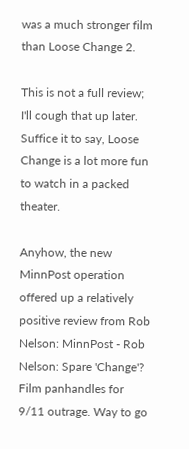was a much stronger film than Loose Change 2.

This is not a full review; I'll cough that up later. Suffice it to say, Loose Change is a lot more fun to watch in a packed theater.

Anyhow, the new MinnPost operation offered up a relatively positive review from Rob Nelson: MinnPost - Rob Nelson: Spare 'Change'? Film panhandles for 9/11 outrage. Way to go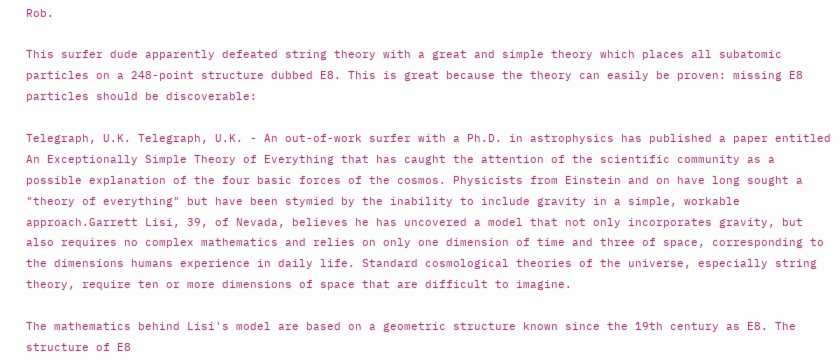Rob.

This surfer dude apparently defeated string theory with a great and simple theory which places all subatomic particles on a 248-point structure dubbed E8. This is great because the theory can easily be proven: missing E8 particles should be discoverable:

Telegraph, U.K. Telegraph, U.K. - An out-of-work surfer with a Ph.D. in astrophysics has published a paper entitled An Exceptionally Simple Theory of Everything that has caught the attention of the scientific community as a possible explanation of the four basic forces of the cosmos. Physicists from Einstein and on have long sought a "theory of everything" but have been stymied by the inability to include gravity in a simple, workable approach.Garrett Lisi, 39, of Nevada, believes he has uncovered a model that not only incorporates gravity, but also requires no complex mathematics and relies on only one dimension of time and three of space, corresponding to the dimensions humans experience in daily life. Standard cosmological theories of the universe, especially string theory, require ten or more dimensions of space that are difficult to imagine.

The mathematics behind Lisi's model are based on a geometric structure known since the 19th century as E8. The structure of E8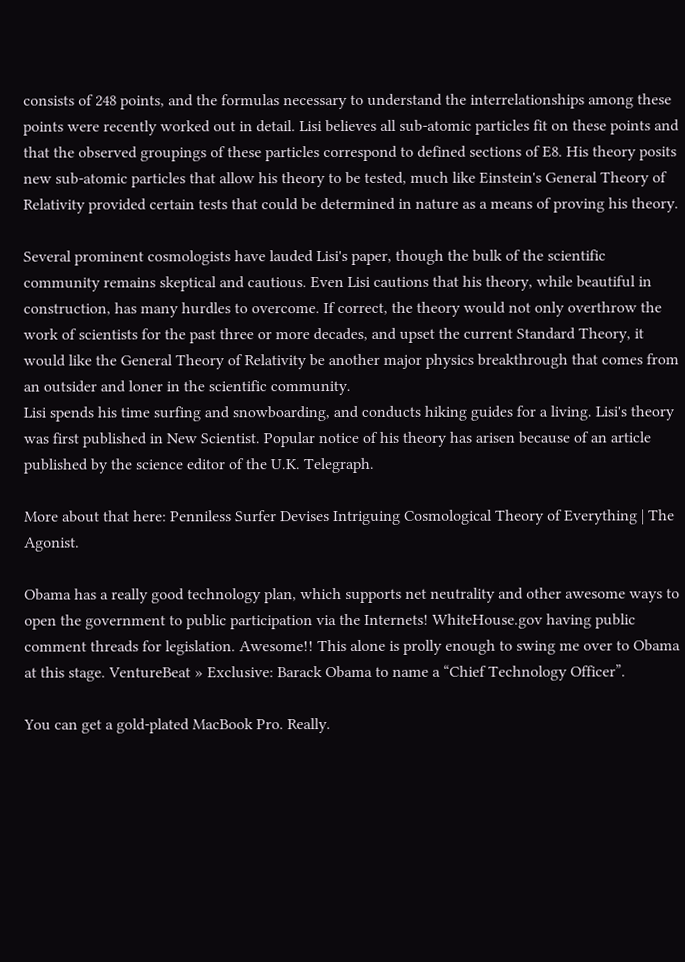consists of 248 points, and the formulas necessary to understand the interrelationships among these points were recently worked out in detail. Lisi believes all sub-atomic particles fit on these points and that the observed groupings of these particles correspond to defined sections of E8. His theory posits new sub-atomic particles that allow his theory to be tested, much like Einstein's General Theory of Relativity provided certain tests that could be determined in nature as a means of proving his theory.

Several prominent cosmologists have lauded Lisi's paper, though the bulk of the scientific community remains skeptical and cautious. Even Lisi cautions that his theory, while beautiful in construction, has many hurdles to overcome. If correct, the theory would not only overthrow the work of scientists for the past three or more decades, and upset the current Standard Theory, it would like the General Theory of Relativity be another major physics breakthrough that comes from an outsider and loner in the scientific community.
Lisi spends his time surfing and snowboarding, and conducts hiking guides for a living. Lisi's theory was first published in New Scientist. Popular notice of his theory has arisen because of an article published by the science editor of the U.K. Telegraph.

More about that here: Penniless Surfer Devises Intriguing Cosmological Theory of Everything | The Agonist.

Obama has a really good technology plan, which supports net neutrality and other awesome ways to open the government to public participation via the Internets! WhiteHouse.gov having public comment threads for legislation. Awesome!! This alone is prolly enough to swing me over to Obama at this stage. VentureBeat » Exclusive: Barack Obama to name a “Chief Technology Officer”.

You can get a gold-plated MacBook Pro. Really.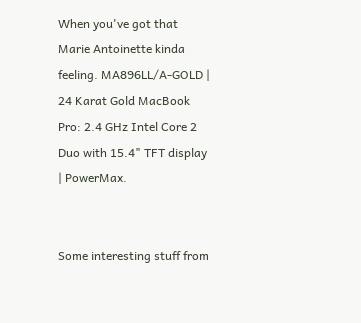When you've got that Marie Antoinette kinda feeling. MA896LL/A-GOLD | 24 Karat Gold MacBook Pro: 2.4 GHz Intel Core 2 Duo with 15.4" TFT display | PowerMax.


Some interesting stuff from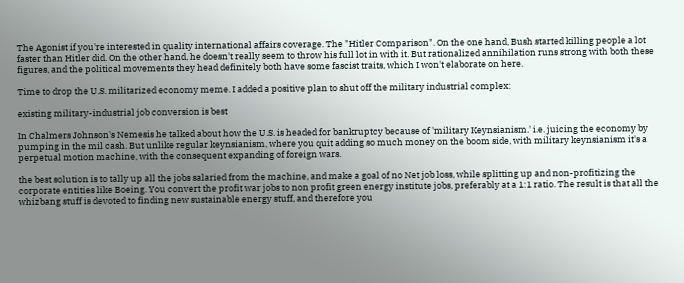The Agonist if you're interested in quality international affairs coverage. The "Hitler Comparison". On the one hand, Bush started killing people a lot faster than Hitler did. On the other hand, he doesn't really seem to throw his full lot in with it. But rationalized annihilation runs strong with both these figures, and the political movements they head definitely both have some fascist traits, which I won't elaborate on here.

Time to drop the U.S. militarized economy meme. I added a positive plan to shut off the military industrial complex:

existing military-industrial job conversion is best

In Chalmers Johnson's Nemesis he talked about how the U.S. is headed for bankruptcy because of 'military Keynsianism.' i.e. juicing the economy by pumping in the mil cash. But unlike regular keynsianism, where you quit adding so much money on the boom side, with military keynsianism it's a perpetual motion machine, with the consequent expanding of foreign wars.

the best solution is to tally up all the jobs salaried from the machine, and make a goal of no Net job loss, while splitting up and non-profitizing the corporate entities like Boeing. You convert the profit war jobs to non profit green energy institute jobs, preferably at a 1:1 ratio. The result is that all the whizbang stuff is devoted to finding new sustainable energy stuff, and therefore you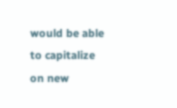would be able to capitalize on new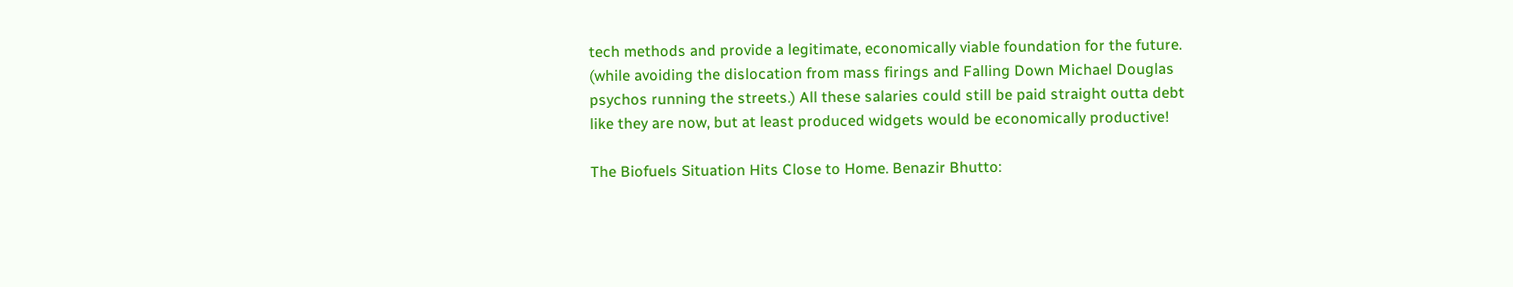tech methods and provide a legitimate, economically viable foundation for the future. (while avoiding the dislocation from mass firings and Falling Down Michael Douglas psychos running the streets.) All these salaries could still be paid straight outta debt like they are now, but at least produced widgets would be economically productive!

The Biofuels Situation Hits Close to Home. Benazir Bhutto: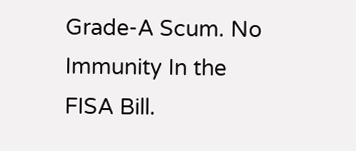Grade-A Scum. No Immunity In the FISA Bill.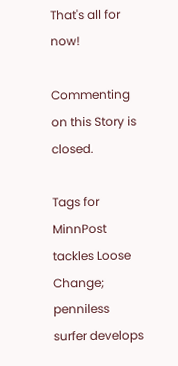That's all for now!

Commenting on this Story is closed.

Tags for MinnPost tackles Loose Change; penniless surfer develops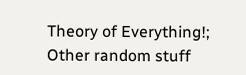Theory of Everything!; Other random stuff